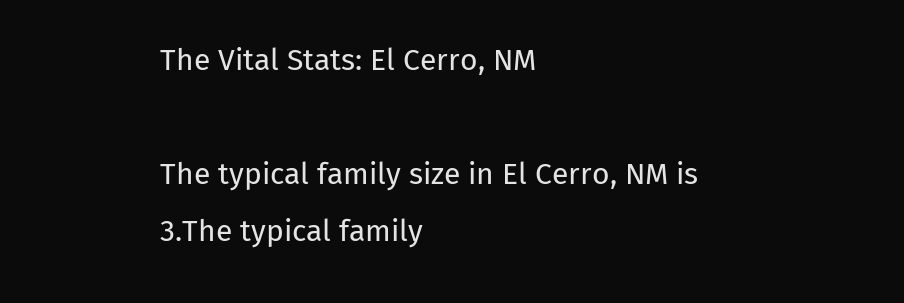The Vital Stats: El Cerro, NM

The typical family size in El Cerro, NM is 3.The typical family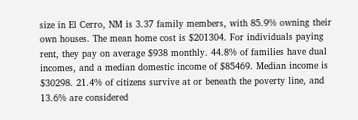size in El Cerro, NM is 3.37 family members, with 85.9% owning their own houses. The mean home cost is $201304. For individuals paying rent, they pay on average $938 monthly. 44.8% of families have dual incomes, and a median domestic income of $85469. Median income is $30298. 21.4% of citizens survive at or beneath the poverty line, and 13.6% are considered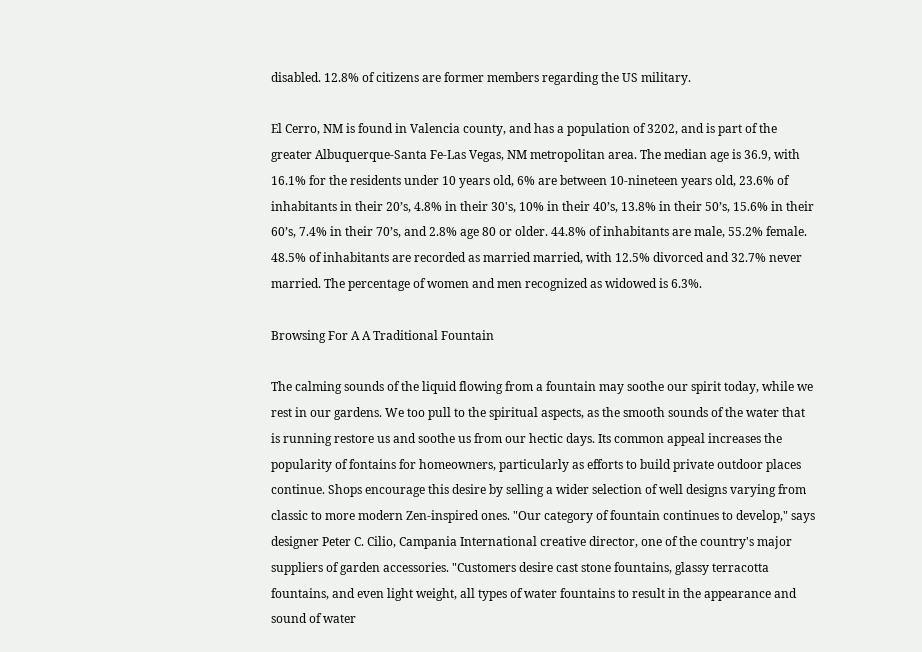disabled. 12.8% of citizens are former members regarding the US military.

El Cerro, NM is found in Valencia county, and has a population of 3202, and is part of the greater Albuquerque-Santa Fe-Las Vegas, NM metropolitan area. The median age is 36.9, with 16.1% for the residents under 10 years old, 6% are between 10-nineteen years old, 23.6% of inhabitants in their 20’s, 4.8% in their 30's, 10% in their 40’s, 13.8% in their 50’s, 15.6% in their 60’s, 7.4% in their 70’s, and 2.8% age 80 or older. 44.8% of inhabitants are male, 55.2% female. 48.5% of inhabitants are recorded as married married, with 12.5% divorced and 32.7% never married. The percentage of women and men recognized as widowed is 6.3%.

Browsing For A A Traditional Fountain

The calming sounds of the liquid flowing from a fountain may soothe our spirit today, while we rest in our gardens. We too pull to the spiritual aspects, as the smooth sounds of the water that is running restore us and soothe us from our hectic days. Its common appeal increases the popularity of fontains for homeowners, particularly as efforts to build private outdoor places continue. Shops encourage this desire by selling a wider selection of well designs varying from classic to more modern Zen-inspired ones. "Our category of fountain continues to develop," says designer Peter C. Cilio, Campania International creative director, one of the country's major suppliers of garden accessories. "Customers desire cast stone fountains, glassy terracotta fountains, and even light weight, all types of water fountains to result in the appearance and sound of water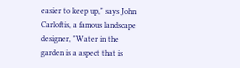easier to keep up," says John Carloftis, a famous landscape designer, "Water in the garden is a aspect that is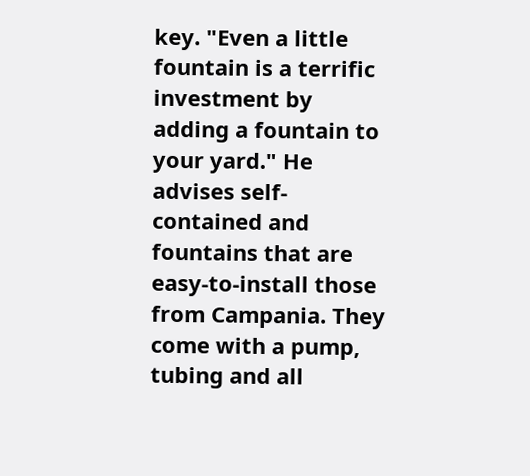key. "Even a little fountain is a terrific investment by adding a fountain to your yard." He advises self-contained and fountains that are easy-to-install those from Campania. They come with a pump, tubing and all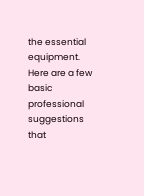the essential equipment. Here are a few basic professional suggestions that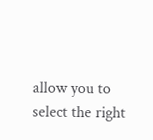allow you to select the right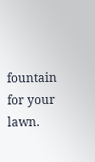fountain for your lawn.